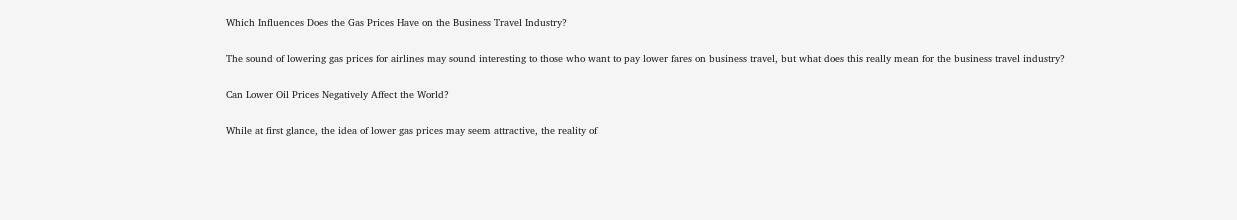Which Influences Does the Gas Prices Have on the Business Travel Industry?

The sound of lowering gas prices for airlines may sound interesting to those who want to pay lower fares on business travel, but what does this really mean for the business travel industry?

Can Lower Oil Prices Negatively Affect the World?

While at first glance, the idea of lower gas prices may seem attractive, the reality of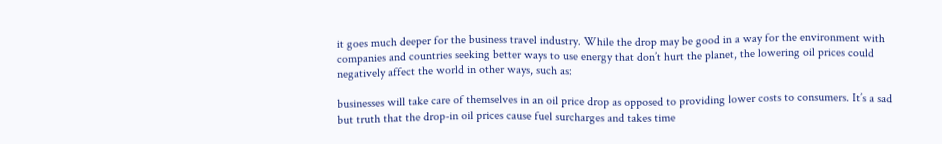it goes much deeper for the business travel industry. While the drop may be good in a way for the environment with companies and countries seeking better ways to use energy that don’t hurt the planet, the lowering oil prices could negatively affect the world in other ways, such as:

businesses will take care of themselves in an oil price drop as opposed to providing lower costs to consumers. It’s a sad but truth that the drop-in oil prices cause fuel surcharges and takes time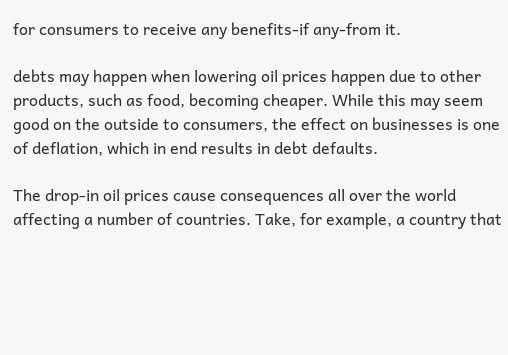for consumers to receive any benefits-if any-from it.

debts may happen when lowering oil prices happen due to other products, such as food, becoming cheaper. While this may seem good on the outside to consumers, the effect on businesses is one of deflation, which in end results in debt defaults.

The drop-in oil prices cause consequences all over the world affecting a number of countries. Take, for example, a country that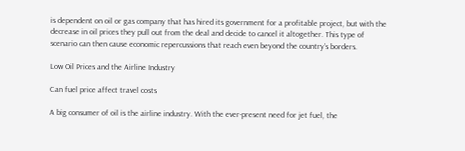is dependent on oil or gas company that has hired its government for a profitable project, but with the decrease in oil prices they pull out from the deal and decide to cancel it altogether. This type of scenario can then cause economic repercussions that reach even beyond the country’s borders.

Low Oil Prices and the Airline Industry

Can fuel price affect travel costs

A big consumer of oil is the airline industry. With the ever-present need for jet fuel, the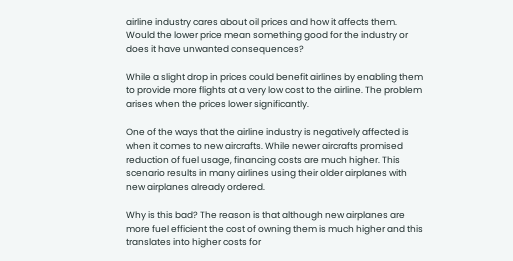airline industry cares about oil prices and how it affects them. Would the lower price mean something good for the industry or does it have unwanted consequences?

While a slight drop in prices could benefit airlines by enabling them to provide more flights at a very low cost to the airline. The problem arises when the prices lower significantly.

One of the ways that the airline industry is negatively affected is when it comes to new aircrafts. While newer aircrafts promised reduction of fuel usage, financing costs are much higher. This scenario results in many airlines using their older airplanes with new airplanes already ordered.

Why is this bad? The reason is that although new airplanes are more fuel efficient the cost of owning them is much higher and this translates into higher costs for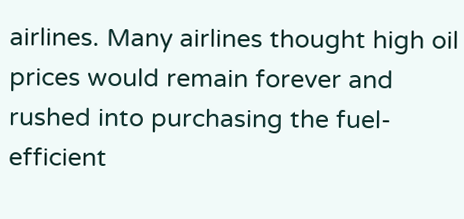airlines. Many airlines thought high oil prices would remain forever and rushed into purchasing the fuel-efficient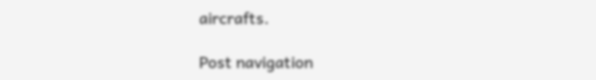aircrafts.

Post navigation